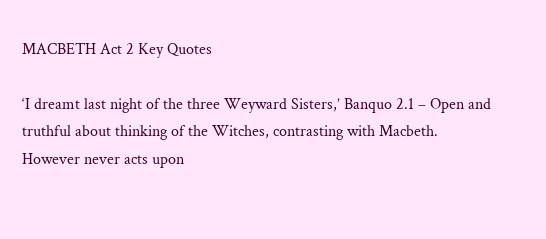MACBETH Act 2 Key Quotes

‘I dreamt last night of the three Weyward Sisters,’ Banquo 2.1 – Open and truthful about thinking of the Witches, contrasting with Macbeth. However never acts upon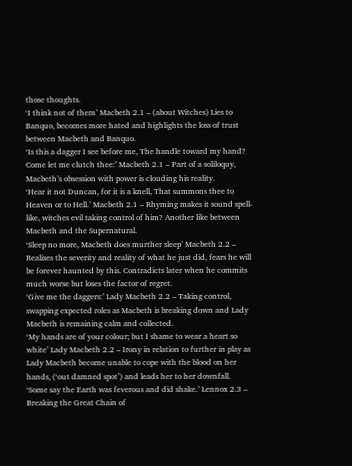those thoughts.
‘I think not of them’ Macbeth 2.1 – (about Witches) Lies to Banquo, becomes more hated and highlights the loss of trust between Macbeth and Banquo.
‘Is this a dagger I see before me, The handle toward my hand? Come let me clutch thee:’ Macbeth 2.1 – Part of a soliloquy, Macbeth’s obsession with power is clouding his reality.
‘Hear it not Duncan, for it is a knell, That summons thee to Heaven or to Hell.’ Macbeth 2.1 – Rhyming makes it sound spell-like, witches evil taking control of him? Another like between Macbeth and the Supernatural.
‘Sleep no more, Macbeth does murther sleep’ Macbeth 2.2 – Realises the severity and reality of what he just did, fears he will be forever haunted by this. Contradicts later when he commits much worse but loses the factor of regret.
‘Give me the daggers:’ Lady Macbeth 2.2 – Taking control, swapping expected roles as Macbeth is breaking down and Lady Macbeth is remaining calm and collected.
‘My hands are of your colour; but I shame to wear a heart so white’ Lady Macbeth 2.2 – Irony in relation to further in play as Lady Macbeth become unable to cope with the blood on her hands, (‘out damned spot’) and leads her to her downfall.
‘Some say the Earth was feverous and did shake.’ Lennox 2.3 – Breaking the Great Chain of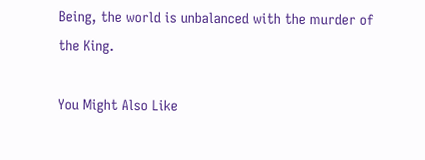Being, the world is unbalanced with the murder of the King.

You Might Also Like